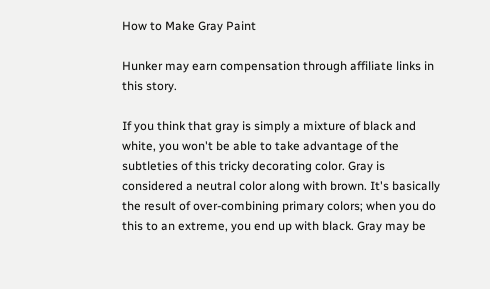How to Make Gray Paint

Hunker may earn compensation through affiliate links in this story.

If you think that gray is simply a mixture of black and white, you won't be able to take advantage of the subtleties of this tricky decorating color. Gray is considered a neutral color along with brown. It's basically the result of over-combining primary colors; when you do this to an extreme, you end up with black. Gray may be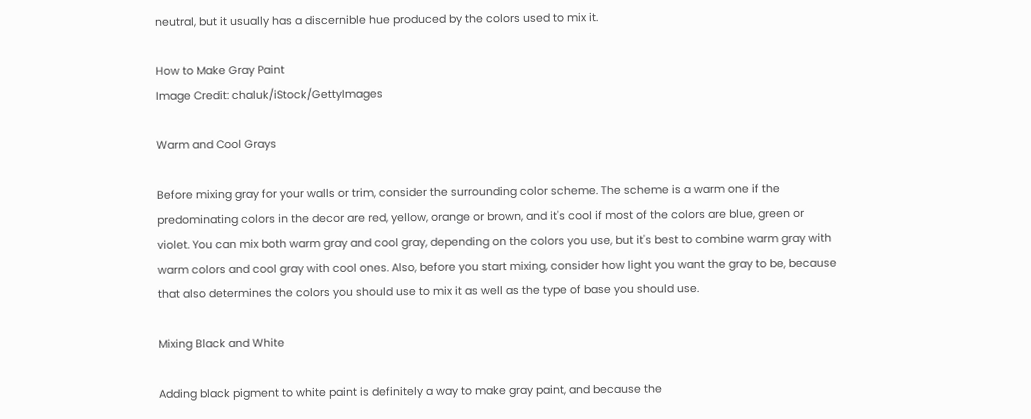neutral, but it usually has a discernible hue produced by the colors used to mix it.

How to Make Gray Paint
Image Credit: chaluk/iStock/GettyImages

Warm and Cool Grays

Before mixing gray for your walls or trim, consider the surrounding color scheme. The scheme is a warm one if the predominating colors in the decor are red, yellow, orange or brown, and it's cool if most of the colors are blue, green or violet. You can mix both warm gray and cool gray, depending on the colors you use, but it's best to combine warm gray with warm colors and cool gray with cool ones. Also, before you start mixing, consider how light you want the gray to be, because that also determines the colors you should use to mix it as well as the type of base you should use.

Mixing Black and White

Adding black pigment to white paint is definitely a way to make gray paint, and because the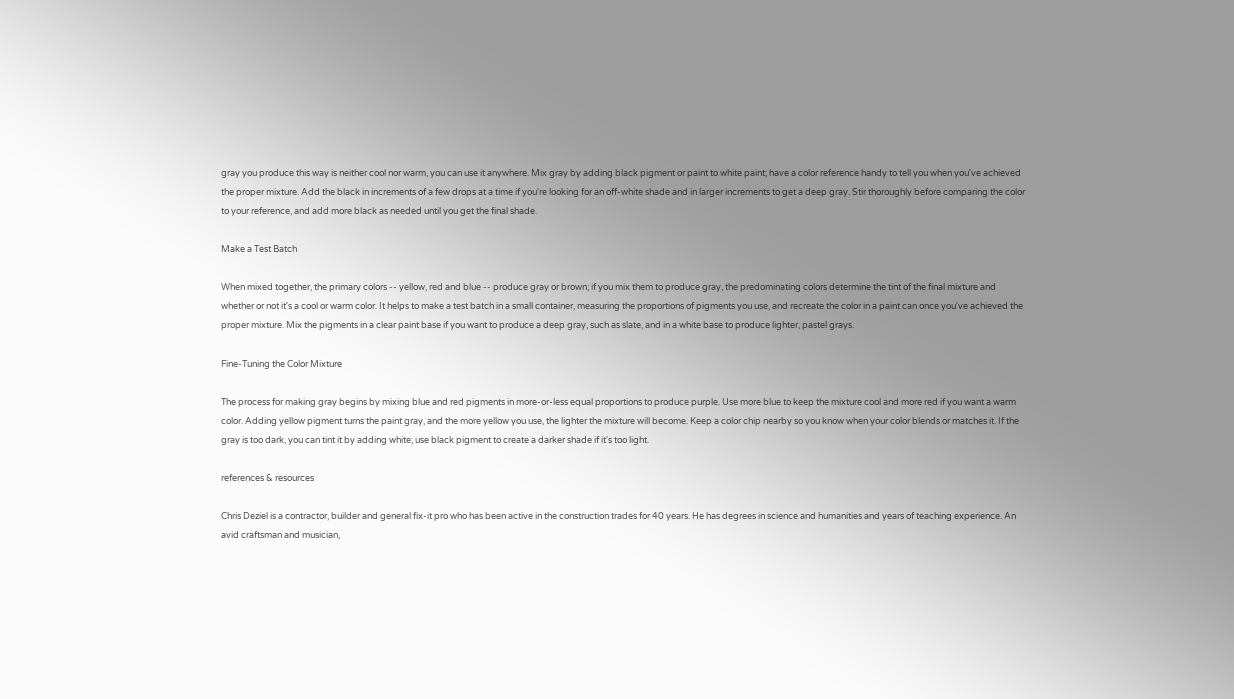gray you produce this way is neither cool nor warm, you can use it anywhere. Mix gray by adding black pigment or paint to white paint; have a color reference handy to tell you when you've achieved the proper mixture. Add the black in increments of a few drops at a time if you're looking for an off-white shade and in larger increments to get a deep gray. Stir thoroughly before comparing the color to your reference, and add more black as needed until you get the final shade.

Make a Test Batch

When mixed together, the primary colors -- yellow, red and blue -- produce gray or brown; if you mix them to produce gray, the predominating colors determine the tint of the final mixture and whether or not it's a cool or warm color. It helps to make a test batch in a small container, measuring the proportions of pigments you use, and recreate the color in a paint can once you've achieved the proper mixture. Mix the pigments in a clear paint base if you want to produce a deep gray, such as slate, and in a white base to produce lighter, pastel grays.

Fine-Tuning the Color Mixture

The process for making gray begins by mixing blue and red pigments in more-or-less equal proportions to produce purple. Use more blue to keep the mixture cool and more red if you want a warm color. Adding yellow pigment turns the paint gray, and the more yellow you use, the lighter the mixture will become. Keep a color chip nearby so you know when your color blends or matches it. If the gray is too dark, you can tint it by adding white; use black pigment to create a darker shade if it's too light.

references & resources

Chris Deziel is a contractor, builder and general fix-it pro who has been active in the construction trades for 40 years. He has degrees in science and humanities and years of teaching experience. An avid craftsman and musician,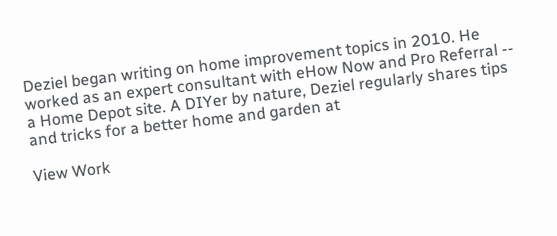Deziel began writing on home improvement topics in 2010. He worked as an expert consultant with eHow Now and Pro Referral -- a Home Depot site. A DIYer by nature, Deziel regularly shares tips and tricks for a better home and garden at

View Work